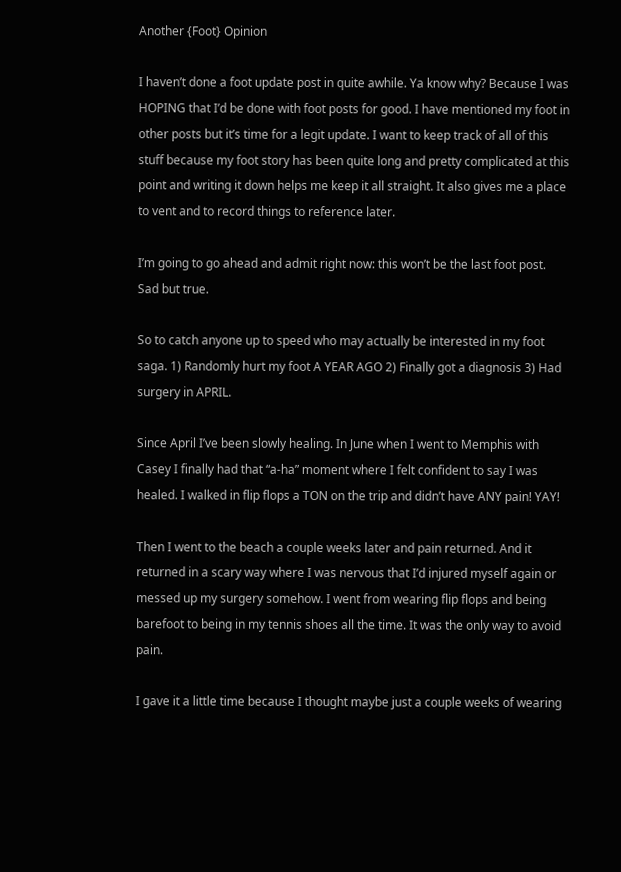Another {Foot} Opinion

I haven’t done a foot update post in quite awhile. Ya know why? Because I was HOPING that I’d be done with foot posts for good. I have mentioned my foot in other posts but it’s time for a legit update. I want to keep track of all of this stuff because my foot story has been quite long and pretty complicated at this point and writing it down helps me keep it all straight. It also gives me a place to vent and to record things to reference later.

I’m going to go ahead and admit right now: this won’t be the last foot post. Sad but true.

So to catch anyone up to speed who may actually be interested in my foot saga. 1) Randomly hurt my foot A YEAR AGO 2) Finally got a diagnosis 3) Had surgery in APRIL.

Since April I’ve been slowly healing. In June when I went to Memphis with Casey I finally had that “a-ha” moment where I felt confident to say I was healed. I walked in flip flops a TON on the trip and didn’t have ANY pain! YAY!

Then I went to the beach a couple weeks later and pain returned. And it returned in a scary way where I was nervous that I’d injured myself again or messed up my surgery somehow. I went from wearing flip flops and being barefoot to being in my tennis shoes all the time. It was the only way to avoid pain.

I gave it a little time because I thought maybe just a couple weeks of wearing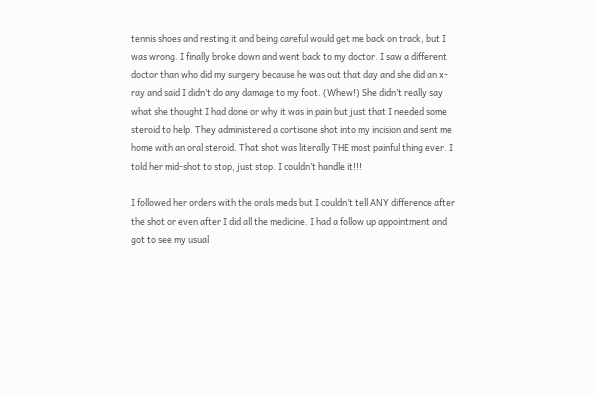tennis shoes and resting it and being careful would get me back on track, but I was wrong. I finally broke down and went back to my doctor. I saw a different doctor than who did my surgery because he was out that day and she did an x-ray and said I didn’t do any damage to my foot. (Whew!) She didn’t really say what she thought I had done or why it was in pain but just that I needed some steroid to help. They administered a cortisone shot into my incision and sent me home with an oral steroid. That shot was literally THE most painful thing ever. I told her mid-shot to stop, just stop. I couldn’t handle it!!!

I followed her orders with the orals meds but I couldn’t tell ANY difference after the shot or even after I did all the medicine. I had a follow up appointment and got to see my usual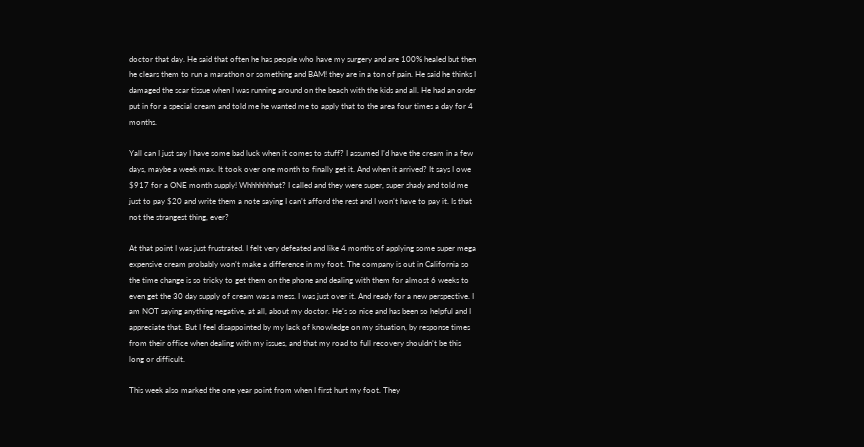doctor that day. He said that often he has people who have my surgery and are 100% healed but then he clears them to run a marathon or something and BAM! they are in a ton of pain. He said he thinks I damaged the scar tissue when I was running around on the beach with the kids and all. He had an order put in for a special cream and told me he wanted me to apply that to the area four times a day for 4 months.

Yall can I just say I have some bad luck when it comes to stuff? I assumed I’d have the cream in a few days, maybe a week max. It took over one month to finally get it. And when it arrived? It says I owe $917 for a ONE month supply! Whhhhhhhat? I called and they were super, super shady and told me just to pay $20 and write them a note saying I can’t afford the rest and I won’t have to pay it. Is that not the strangest thing, ever?

At that point I was just frustrated. I felt very defeated and like 4 months of applying some super mega expensive cream probably won’t make a difference in my foot. The company is out in California so the time change is so tricky to get them on the phone and dealing with them for almost 6 weeks to even get the 30 day supply of cream was a mess. I was just over it. And ready for a new perspective. I am NOT saying anything negative, at all, about my doctor. He’s so nice and has been so helpful and I appreciate that. But I feel disappointed by my lack of knowledge on my situation, by response times from their office when dealing with my issues, and that my road to full recovery shouldn’t be this long or difficult.

This week also marked the one year point from when I first hurt my foot. They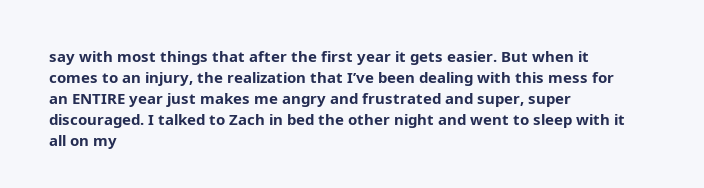say with most things that after the first year it gets easier. But when it comes to an injury, the realization that I’ve been dealing with this mess for an ENTIRE year just makes me angry and frustrated and super, super discouraged. I talked to Zach in bed the other night and went to sleep with it all on my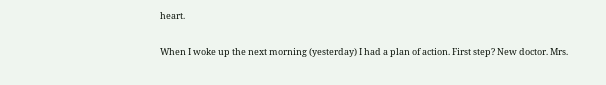heart.

When I woke up the next morning (yesterday) I had a plan of action. First step? New doctor. Mrs.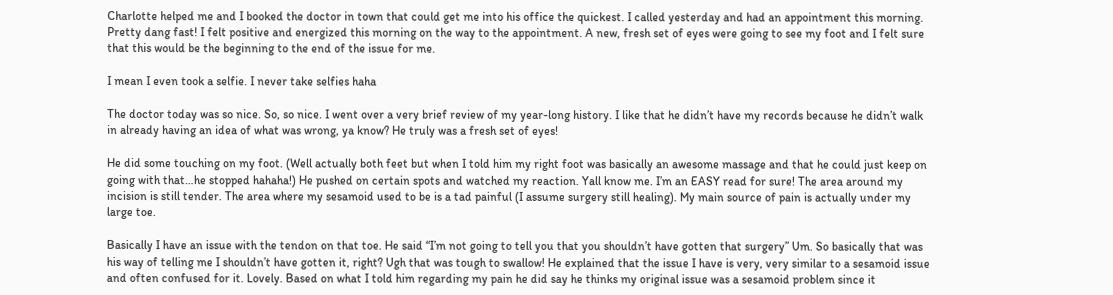Charlotte helped me and I booked the doctor in town that could get me into his office the quickest. I called yesterday and had an appointment this morning. Pretty dang fast! I felt positive and energized this morning on the way to the appointment. A new, fresh set of eyes were going to see my foot and I felt sure that this would be the beginning to the end of the issue for me.

I mean I even took a selfie. I never take selfies haha

The doctor today was so nice. So, so nice. I went over a very brief review of my year-long history. I like that he didn’t have my records because he didn’t walk in already having an idea of what was wrong, ya know? He truly was a fresh set of eyes!

He did some touching on my foot. (Well actually both feet but when I told him my right foot was basically an awesome massage and that he could just keep on going with that…he stopped hahaha!) He pushed on certain spots and watched my reaction. Yall know me. I’m an EASY read for sure! The area around my incision is still tender. The area where my sesamoid used to be is a tad painful (I assume surgery still healing). My main source of pain is actually under my large toe.

Basically I have an issue with the tendon on that toe. He said “I’m not going to tell you that you shouldn’t have gotten that surgery” Um. So basically that was his way of telling me I shouldn’t have gotten it, right? Ugh that was tough to swallow! He explained that the issue I have is very, very similar to a sesamoid issue and often confused for it. Lovely. Based on what I told him regarding my pain he did say he thinks my original issue was a sesamoid problem since it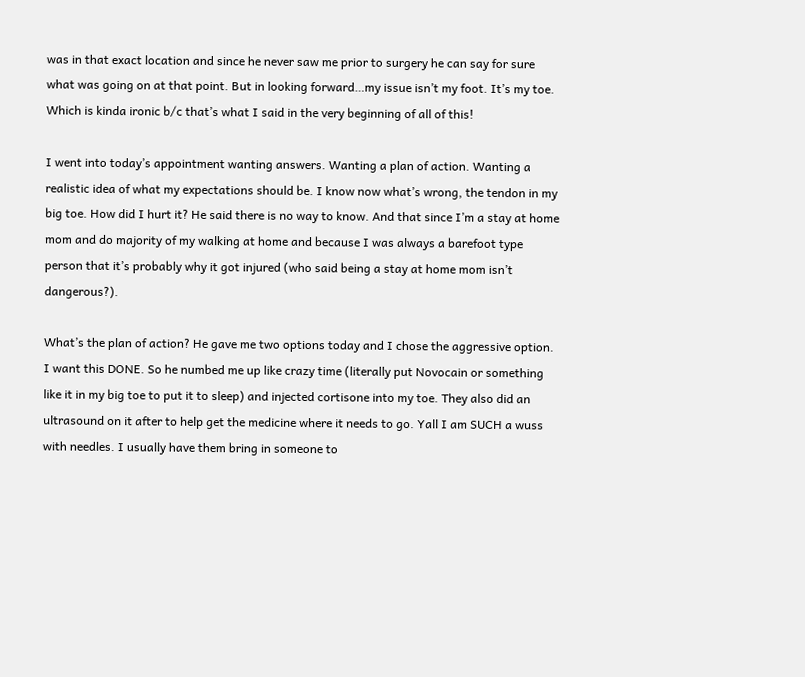was in that exact location and since he never saw me prior to surgery he can say for sure what was going on at that point. But in looking forward…my issue isn’t my foot. It’s my toe. Which is kinda ironic b/c that’s what I said in the very beginning of all of this!

I went into today’s appointment wanting answers. Wanting a plan of action. Wanting a realistic idea of what my expectations should be. I know now what’s wrong, the tendon in my big toe. How did I hurt it? He said there is no way to know. And that since I’m a stay at home mom and do majority of my walking at home and because I was always a barefoot type person that it’s probably why it got injured (who said being a stay at home mom isn’t dangerous?).

What’s the plan of action? He gave me two options today and I chose the aggressive option. I want this DONE. So he numbed me up like crazy time (literally put Novocain or something like it in my big toe to put it to sleep) and injected cortisone into my toe. They also did an ultrasound on it after to help get the medicine where it needs to go. Yall I am SUCH a wuss with needles. I usually have them bring in someone to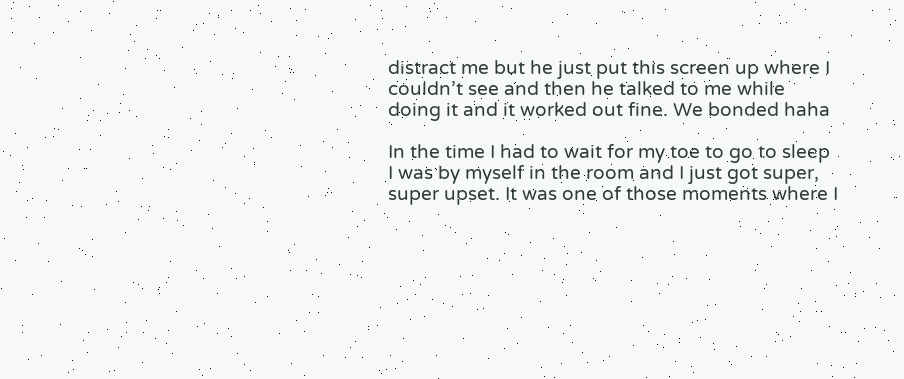distract me but he just put this screen up where I couldn’t see and then he talked to me while doing it and it worked out fine. We bonded haha

In the time I had to wait for my toe to go to sleep I was by myself in the room and I just got super, super upset. It was one of those moments where I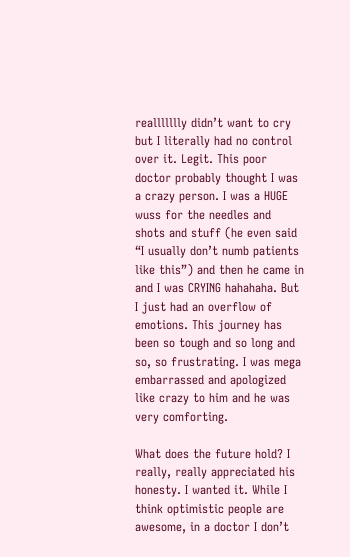reallllllly didn’t want to cry but I literally had no control over it. Legit. This poor doctor probably thought I was a crazy person. I was a HUGE wuss for the needles and shots and stuff (he even said “I usually don’t numb patients like this”) and then he came in and I was CRYING hahahaha. But I just had an overflow of emotions. This journey has been so tough and so long and so, so frustrating. I was mega embarrassed and apologized like crazy to him and he was very comforting.

What does the future hold? I really, really appreciated his honesty. I wanted it. While I think optimistic people are awesome, in a doctor I don’t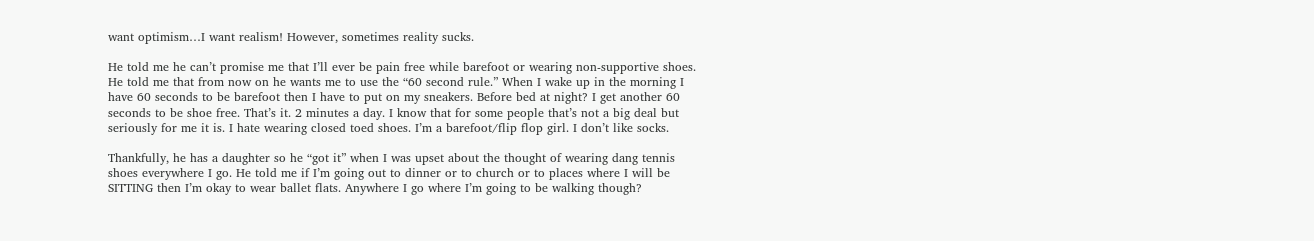want optimism…I want realism! However, sometimes reality sucks.

He told me he can’t promise me that I’ll ever be pain free while barefoot or wearing non-supportive shoes. He told me that from now on he wants me to use the “60 second rule.” When I wake up in the morning I have 60 seconds to be barefoot then I have to put on my sneakers. Before bed at night? I get another 60 seconds to be shoe free. That’s it. 2 minutes a day. I know that for some people that’s not a big deal but seriously for me it is. I hate wearing closed toed shoes. I’m a barefoot/flip flop girl. I don’t like socks.

Thankfully, he has a daughter so he “got it” when I was upset about the thought of wearing dang tennis shoes everywhere I go. He told me if I’m going out to dinner or to church or to places where I will be SITTING then I’m okay to wear ballet flats. Anywhere I go where I’m going to be walking though?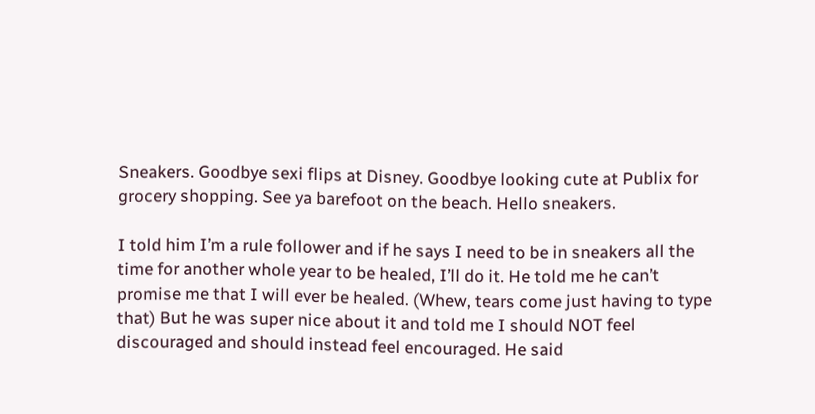Sneakers. Goodbye sexi flips at Disney. Goodbye looking cute at Publix for grocery shopping. See ya barefoot on the beach. Hello sneakers.

I told him I’m a rule follower and if he says I need to be in sneakers all the time for another whole year to be healed, I’ll do it. He told me he can’t promise me that I will ever be healed. (Whew, tears come just having to type that) But he was super nice about it and told me I should NOT feel discouraged and should instead feel encouraged. He said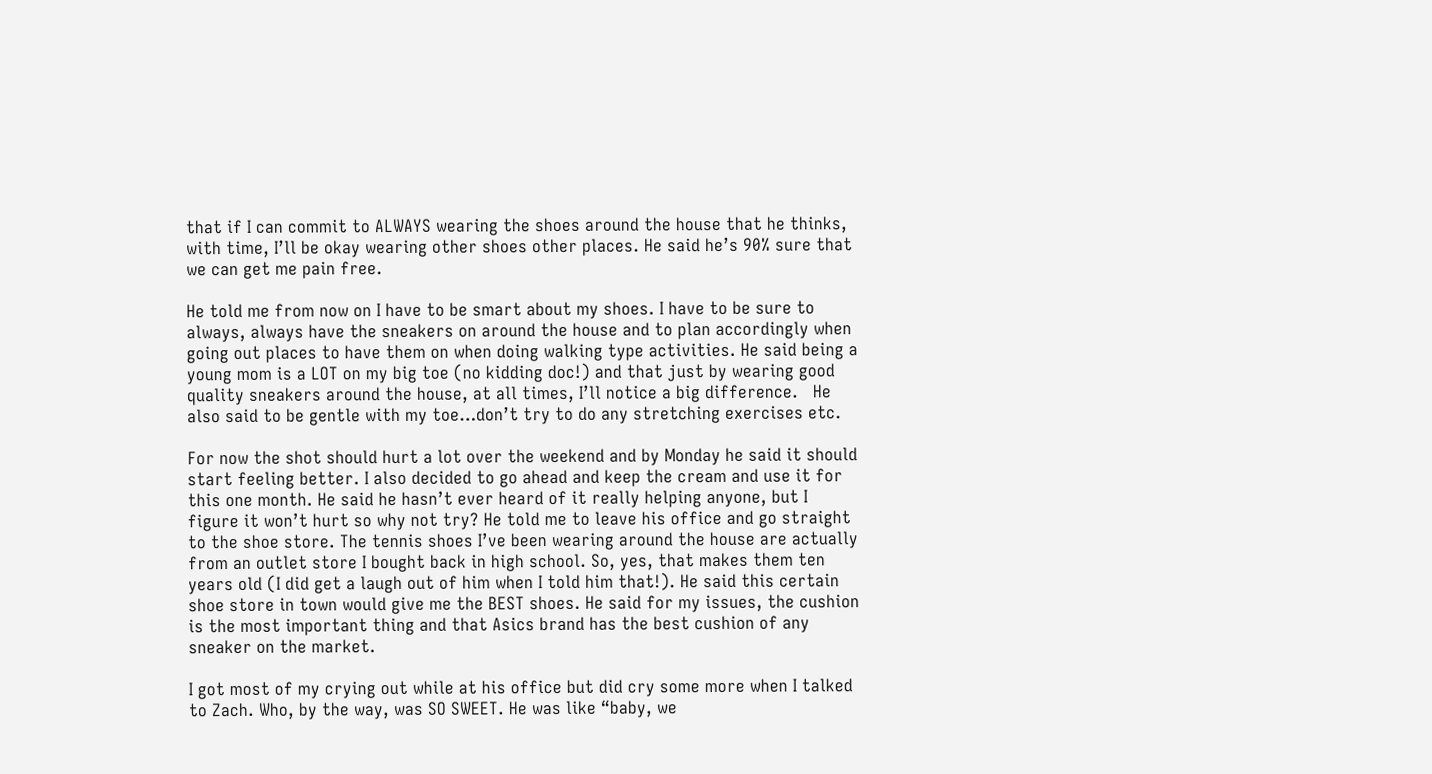that if I can commit to ALWAYS wearing the shoes around the house that he thinks, with time, I’ll be okay wearing other shoes other places. He said he’s 90% sure that we can get me pain free.

He told me from now on I have to be smart about my shoes. I have to be sure to always, always have the sneakers on around the house and to plan accordingly when going out places to have them on when doing walking type activities. He said being a young mom is a LOT on my big toe (no kidding doc!) and that just by wearing good quality sneakers around the house, at all times, I’ll notice a big difference.   He also said to be gentle with my toe…don’t try to do any stretching exercises etc.

For now the shot should hurt a lot over the weekend and by Monday he said it should start feeling better. I also decided to go ahead and keep the cream and use it for this one month. He said he hasn’t ever heard of it really helping anyone, but I figure it won’t hurt so why not try? He told me to leave his office and go straight to the shoe store. The tennis shoes I’ve been wearing around the house are actually from an outlet store I bought back in high school. So, yes, that makes them ten years old (I did get a laugh out of him when I told him that!). He said this certain shoe store in town would give me the BEST shoes. He said for my issues, the cushion is the most important thing and that Asics brand has the best cushion of any sneaker on the market.

I got most of my crying out while at his office but did cry some more when I talked to Zach. Who, by the way, was SO SWEET. He was like “baby, we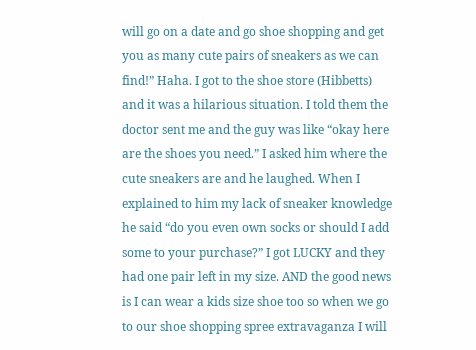will go on a date and go shoe shopping and get you as many cute pairs of sneakers as we can find!” Haha. I got to the shoe store (Hibbetts) and it was a hilarious situation. I told them the doctor sent me and the guy was like “okay here are the shoes you need.” I asked him where the cute sneakers are and he laughed. When I explained to him my lack of sneaker knowledge he said “do you even own socks or should I add some to your purchase?” I got LUCKY and they had one pair left in my size. AND the good news is I can wear a kids size shoe too so when we go to our shoe shopping spree extravaganza I will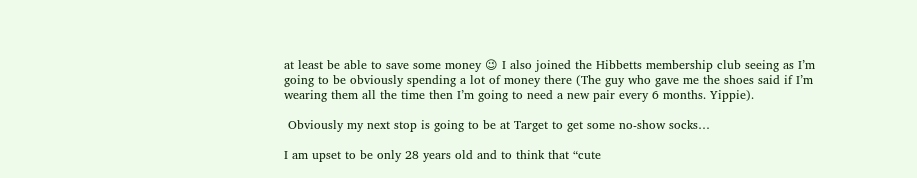at least be able to save some money 😉 I also joined the Hibbetts membership club seeing as I’m going to be obviously spending a lot of money there (The guy who gave me the shoes said if I’m wearing them all the time then I’m going to need a new pair every 6 months. Yippie).

 Obviously my next stop is going to be at Target to get some no-show socks…

I am upset to be only 28 years old and to think that “cute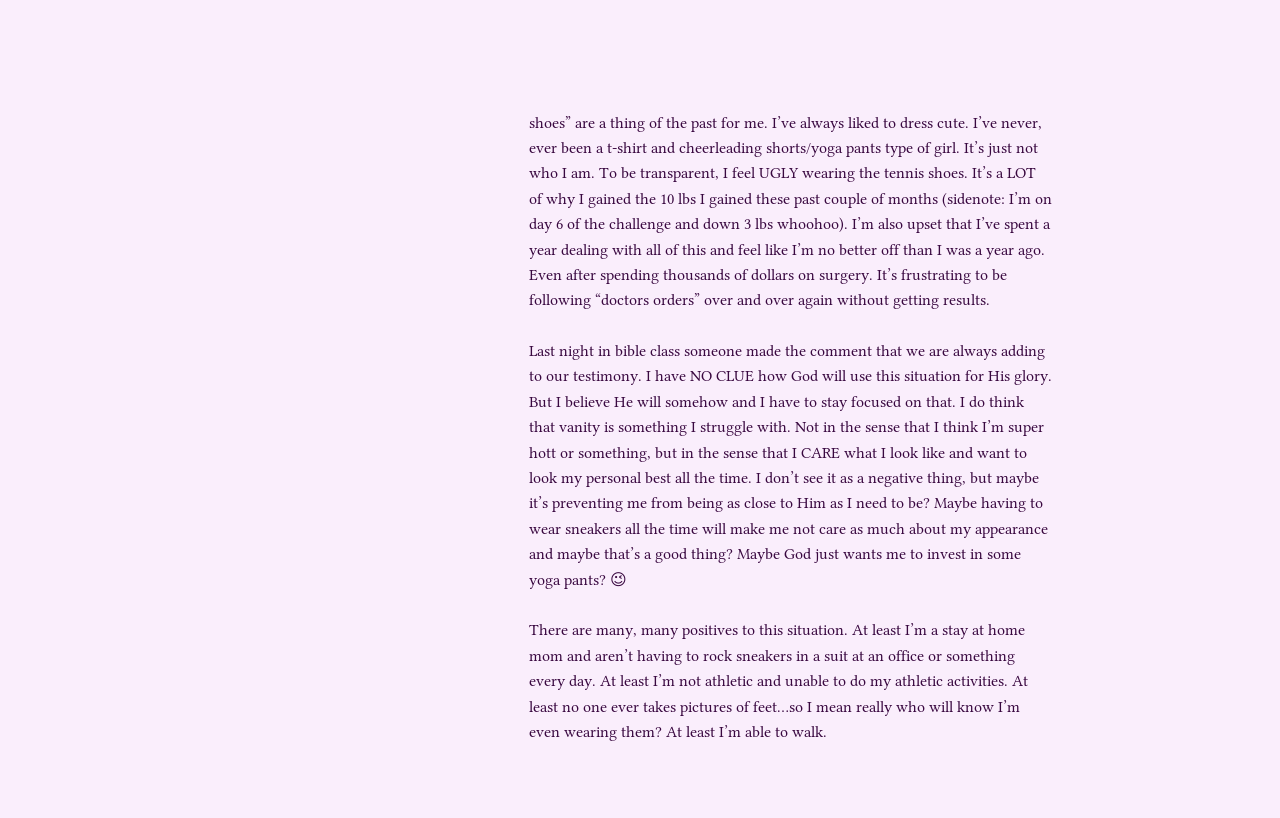shoes” are a thing of the past for me. I’ve always liked to dress cute. I’ve never, ever been a t-shirt and cheerleading shorts/yoga pants type of girl. It’s just not who I am. To be transparent, I feel UGLY wearing the tennis shoes. It’s a LOT of why I gained the 10 lbs I gained these past couple of months (sidenote: I’m on day 6 of the challenge and down 3 lbs whoohoo). I’m also upset that I’ve spent a year dealing with all of this and feel like I’m no better off than I was a year ago. Even after spending thousands of dollars on surgery. It’s frustrating to be following “doctors orders” over and over again without getting results.

Last night in bible class someone made the comment that we are always adding to our testimony. I have NO CLUE how God will use this situation for His glory. But I believe He will somehow and I have to stay focused on that. I do think that vanity is something I struggle with. Not in the sense that I think I’m super hott or something, but in the sense that I CARE what I look like and want to look my personal best all the time. I don’t see it as a negative thing, but maybe it’s preventing me from being as close to Him as I need to be? Maybe having to wear sneakers all the time will make me not care as much about my appearance and maybe that’s a good thing? Maybe God just wants me to invest in some yoga pants? 😉

There are many, many positives to this situation. At least I’m a stay at home mom and aren’t having to rock sneakers in a suit at an office or something every day. At least I’m not athletic and unable to do my athletic activities. At least no one ever takes pictures of feet…so I mean really who will know I’m even wearing them? At least I’m able to walk.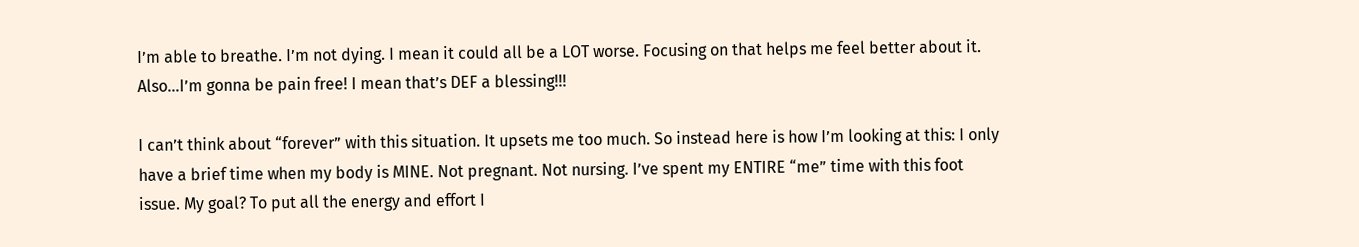I’m able to breathe. I’m not dying. I mean it could all be a LOT worse. Focusing on that helps me feel better about it. Also…I’m gonna be pain free! I mean that’s DEF a blessing!!!

I can’t think about “forever” with this situation. It upsets me too much. So instead here is how I’m looking at this: I only have a brief time when my body is MINE. Not pregnant. Not nursing. I’ve spent my ENTIRE “me” time with this foot issue. My goal? To put all the energy and effort I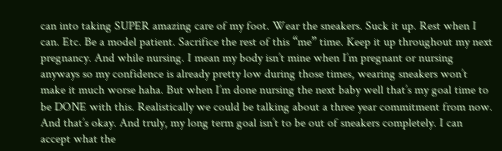can into taking SUPER amazing care of my foot. Wear the sneakers. Suck it up. Rest when I can. Etc. Be a model patient. Sacrifice the rest of this “me” time. Keep it up throughout my next pregnancy. And while nursing. I mean my body isn’t mine when I’m pregnant or nursing anyways so my confidence is already pretty low during those times, wearing sneakers won’t make it much worse haha. But when I’m done nursing the next baby well that’s my goal time to be DONE with this. Realistically we could be talking about a three year commitment from now. And that’s okay. And truly, my long term goal isn’t to be out of sneakers completely. I can accept what the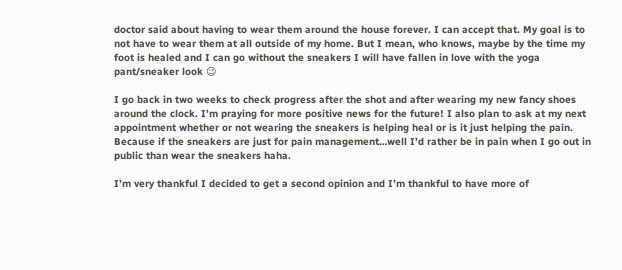doctor said about having to wear them around the house forever. I can accept that. My goal is to not have to wear them at all outside of my home. But I mean, who knows, maybe by the time my foot is healed and I can go without the sneakers I will have fallen in love with the yoga pant/sneaker look 😉

I go back in two weeks to check progress after the shot and after wearing my new fancy shoes around the clock. I’m praying for more positive news for the future! I also plan to ask at my next appointment whether or not wearing the sneakers is helping heal or is it just helping the pain. Because if the sneakers are just for pain management…well I’d rather be in pain when I go out in public than wear the sneakers haha.

I’m very thankful I decided to get a second opinion and I’m thankful to have more of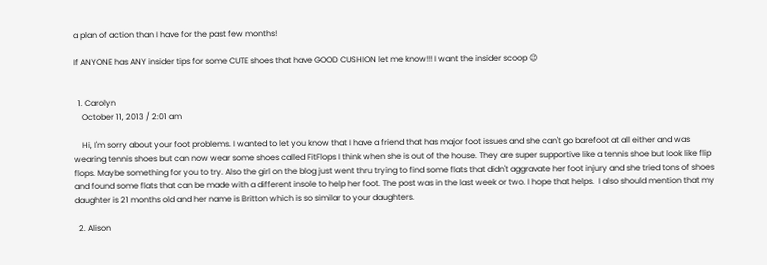a plan of action than I have for the past few months!

If ANYONE has ANY insider tips for some CUTE shoes that have GOOD CUSHION let me know!!! I want the insider scoop 😉


  1. Carolyn
    October 11, 2013 / 2:01 am

    Hi, I'm sorry about your foot problems. I wanted to let you know that I have a friend that has major foot issues and she can't go barefoot at all either and was wearing tennis shoes but can now wear some shoes called FitFlops I think when she is out of the house. They are super supportive like a tennis shoe but look like flip flops. Maybe something for you to try. Also the girl on the blog just went thru trying to find some flats that didn't aggravate her foot injury and she tried tons of shoes and found some flats that can be made with a different insole to help her foot. The post was in the last week or two. I hope that helps.  I also should mention that my daughter is 21 months old and her name is Britton which is so similar to your daughters.

  2. Alison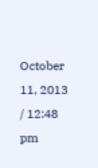October 11, 2013 / 12:48 pm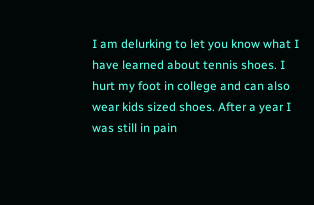I am delurking to let you know what I have learned about tennis shoes. I hurt my foot in college and can also wear kids sized shoes. After a year I was still in pain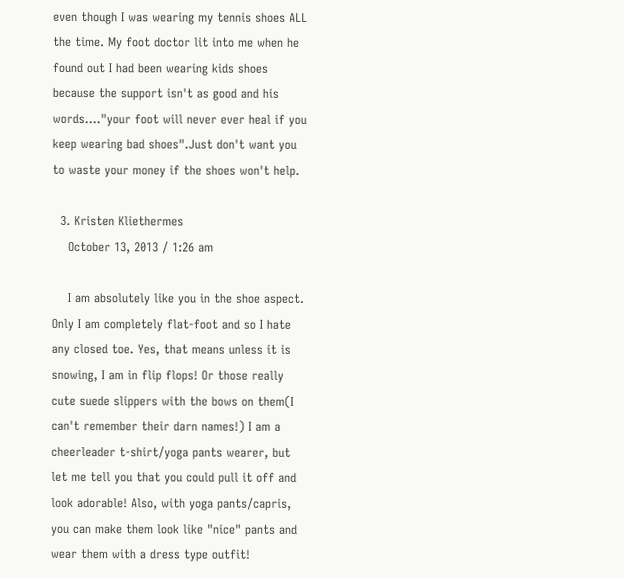even though I was wearing my tennis shoes ALL the time. My foot doctor lit into me when he found out I had been wearing kids shoes because the support isn't as good and his words…."your foot will never ever heal if you keep wearing bad shoes".Just don't want you to waste your money if the shoes won't help.

  3. Kristen Kliethermes
    October 13, 2013 / 1:26 am

    I am absolutely like you in the shoe aspect. Only I am completely flat-foot and so I hate any closed toe. Yes, that means unless it is snowing, I am in flip flops! Or those really cute suede slippers with the bows on them(I can't remember their darn names!) I am a cheerleader t-shirt/yoga pants wearer, but let me tell you that you could pull it off and look adorable! Also, with yoga pants/capris, you can make them look like "nice" pants and wear them with a dress type outfit!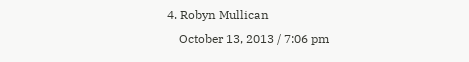4. Robyn Mullican
    October 13, 2013 / 7:06 pm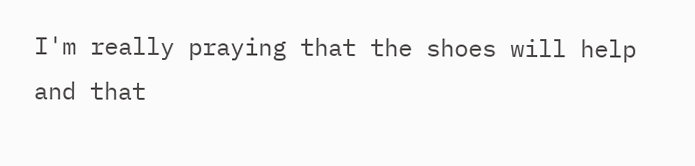I'm really praying that the shoes will help and that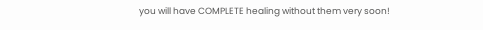you will have COMPLETE healing without them very soon!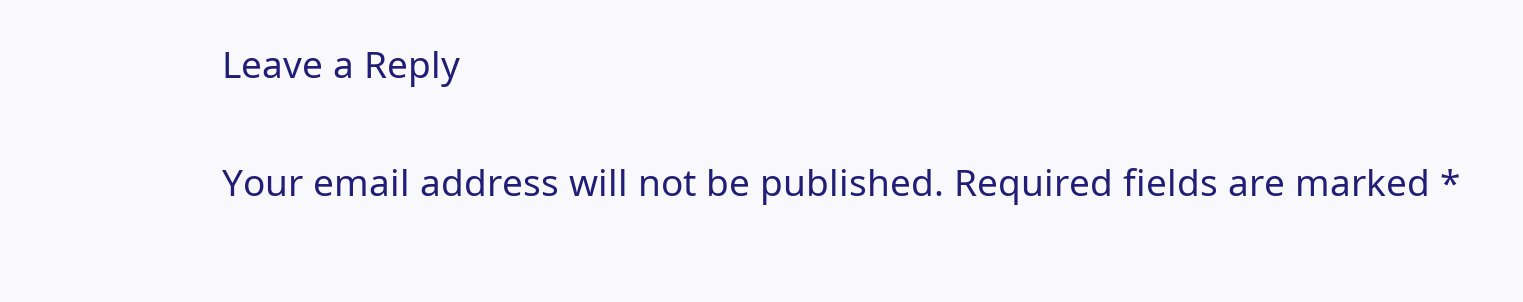Leave a Reply

Your email address will not be published. Required fields are marked *